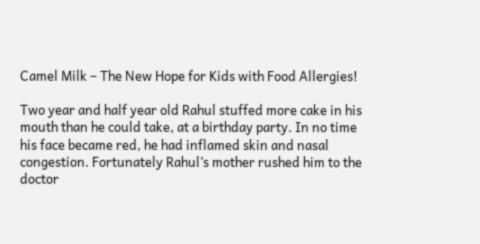Camel Milk – The New Hope for Kids with Food Allergies!

Two year and half year old Rahul stuffed more cake in his mouth than he could take, at a birthday party. In no time his face became red, he had inflamed skin and nasal congestion. Fortunately Rahul’s mother rushed him to the doctor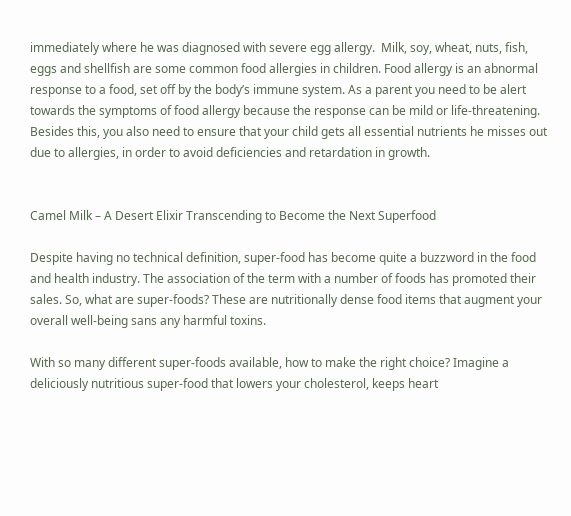immediately where he was diagnosed with severe egg allergy.  Milk, soy, wheat, nuts, fish, eggs and shellfish are some common food allergies in children. Food allergy is an abnormal response to a food, set off by the body’s immune system. As a parent you need to be alert towards the symptoms of food allergy because the response can be mild or life-threatening. Besides this, you also need to ensure that your child gets all essential nutrients he misses out due to allergies, in order to avoid deficiencies and retardation in growth.


Camel Milk – A Desert Elixir Transcending to Become the Next Superfood

Despite having no technical definition, super-food has become quite a buzzword in the food and health industry. The association of the term with a number of foods has promoted their sales. So, what are super-foods? These are nutritionally dense food items that augment your overall well-being sans any harmful toxins.

With so many different super-foods available, how to make the right choice? Imagine a deliciously nutritious super-food that lowers your cholesterol, keeps heart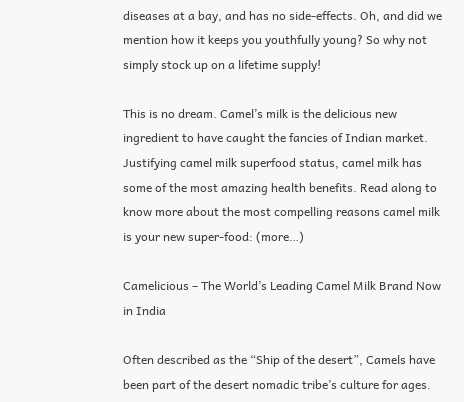diseases at a bay, and has no side-effects. Oh, and did we mention how it keeps you youthfully young? So why not simply stock up on a lifetime supply!

This is no dream. Camel’s milk is the delicious new ingredient to have caught the fancies of Indian market. Justifying camel milk superfood status, camel milk has some of the most amazing health benefits. Read along to know more about the most compelling reasons camel milk is your new super-food: (more…)

Camelicious – The World’s Leading Camel Milk Brand Now in India

Often described as the “Ship of the desert”, Camels have been part of the desert nomadic tribe’s culture for ages.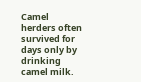Camel herders often survived for days only by drinking camel milk.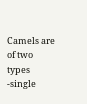Camels are of two types -single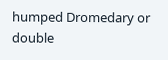humped Dromedary or double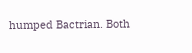humped Bactrian. Both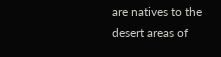are natives to the desert areas of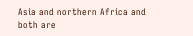Asia and northern Africa and both are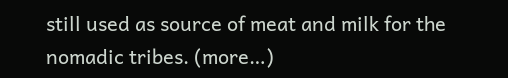still used as source of meat and milk for the nomadic tribes. (more…)